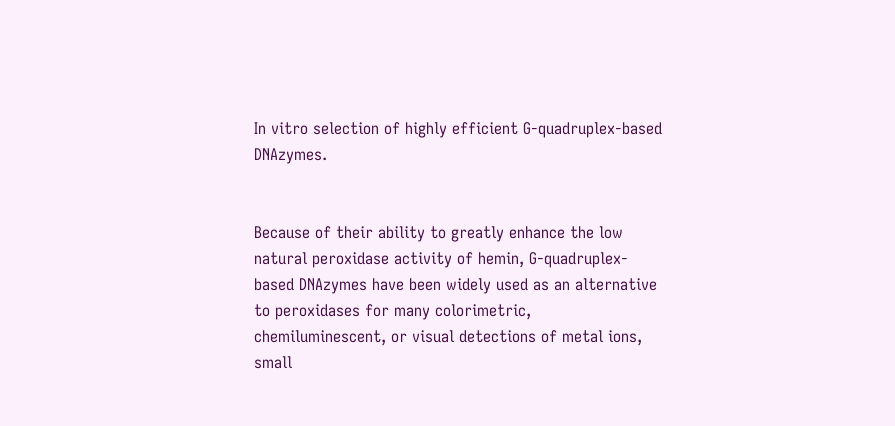In vitro selection of highly efficient G-quadruplex-based DNAzymes.


Because of their ability to greatly enhance the low natural peroxidase activity of hemin, G-quadruplex-based DNAzymes have been widely used as an alternative to peroxidases for many colorimetric, chemiluminescent, or visual detections of metal ions, small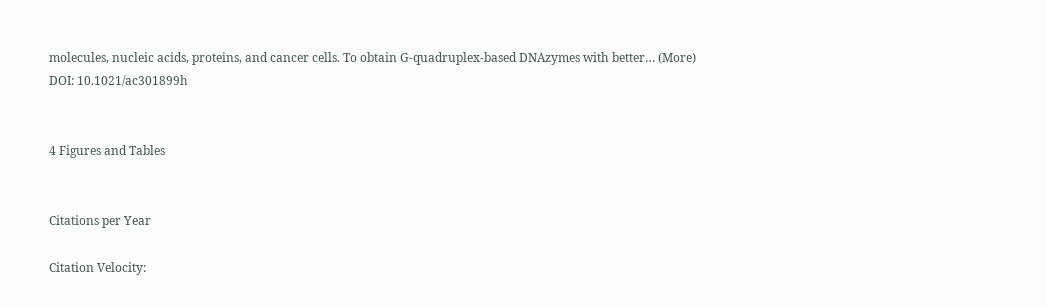molecules, nucleic acids, proteins, and cancer cells. To obtain G-quadruplex-based DNAzymes with better… (More)
DOI: 10.1021/ac301899h


4 Figures and Tables


Citations per Year

Citation Velocity: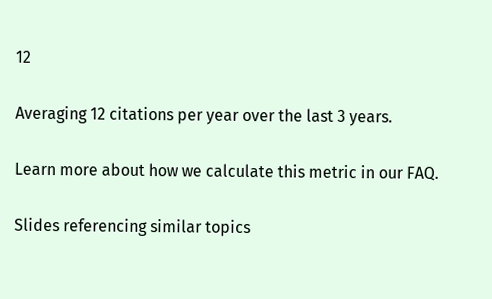12

Averaging 12 citations per year over the last 3 years.

Learn more about how we calculate this metric in our FAQ.

Slides referencing similar topics